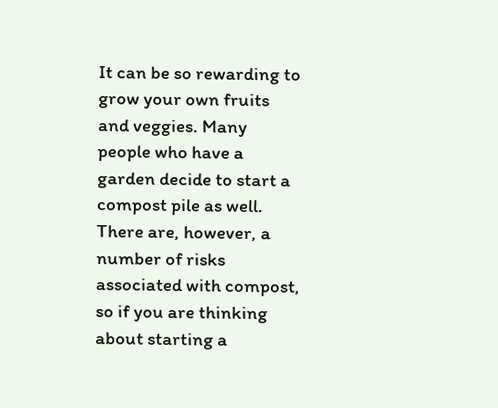It can be so rewarding to grow your own fruits and veggies. Many people who have a garden decide to start a compost pile as well. There are, however, a number of risks associated with compost, so if you are thinking about starting a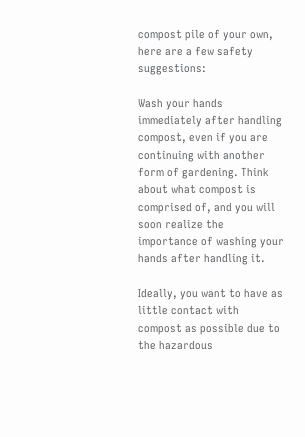compost pile of your own, here are a few safety suggestions:

Wash your hands immediately after handling compost, even if you are continuing with another form of gardening. Think about what compost is comprised of, and you will soon realize the importance of washing your hands after handling it.

Ideally, you want to have as little contact with compost as possible due to the hazardous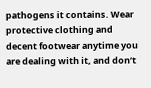pathogens it contains. Wear protective clothing and decent footwear anytime you are dealing with it, and don’t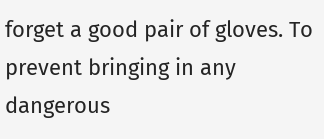forget a good pair of gloves. To prevent bringing in any dangerous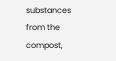substances from the compost,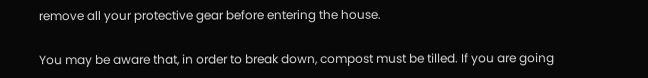remove all your protective gear before entering the house.

You may be aware that, in order to break down, compost must be tilled. If you are going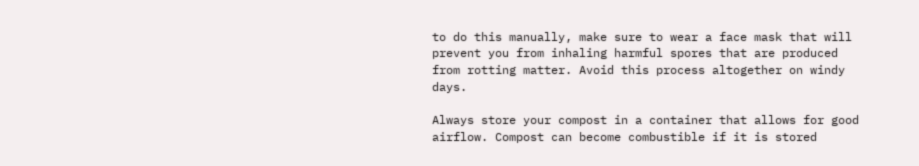to do this manually, make sure to wear a face mask that will prevent you from inhaling harmful spores that are produced from rotting matter. Avoid this process altogether on windy days.

Always store your compost in a container that allows for good airflow. Compost can become combustible if it is stored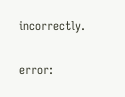incorrectly.

error: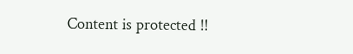Content is protected !!